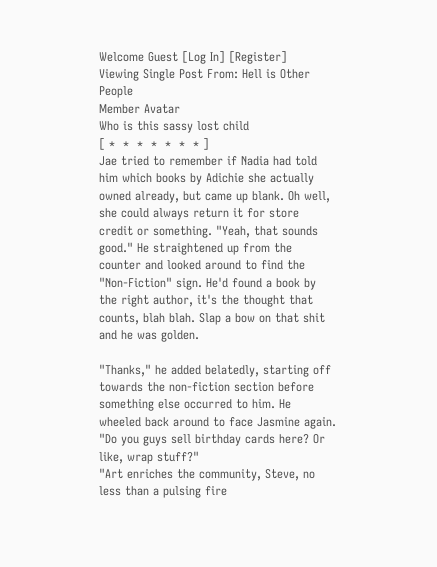Welcome Guest [Log In] [Register]
Viewing Single Post From: Hell is Other People
Member Avatar
Who is this sassy lost child
[ *  *  *  *  *  *  * ]
Jae tried to remember if Nadia had told him which books by Adichie she actually owned already, but came up blank. Oh well, she could always return it for store credit or something. "Yeah, that sounds good." He straightened up from the counter and looked around to find the "Non-Fiction" sign. He'd found a book by the right author, it's the thought that counts, blah blah. Slap a bow on that shit and he was golden.

"Thanks," he added belatedly, starting off towards the non-fiction section before something else occurred to him. He wheeled back around to face Jasmine again. "Do you guys sell birthday cards here? Or like, wrap stuff?"
"Art enriches the community, Steve, no less than a pulsing fire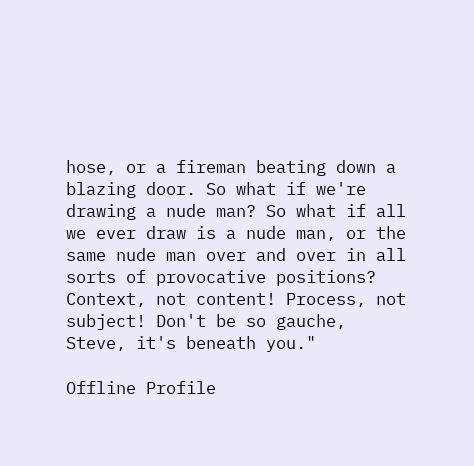hose, or a fireman beating down a blazing door. So what if we're drawing a nude man? So what if all we ever draw is a nude man, or the same nude man over and over in all sorts of provocative positions? Context, not content! Process, not subject! Don't be so gauche, Steve, it's beneath you."

Offline Profile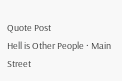Quote Post
Hell is Other People · Main Street